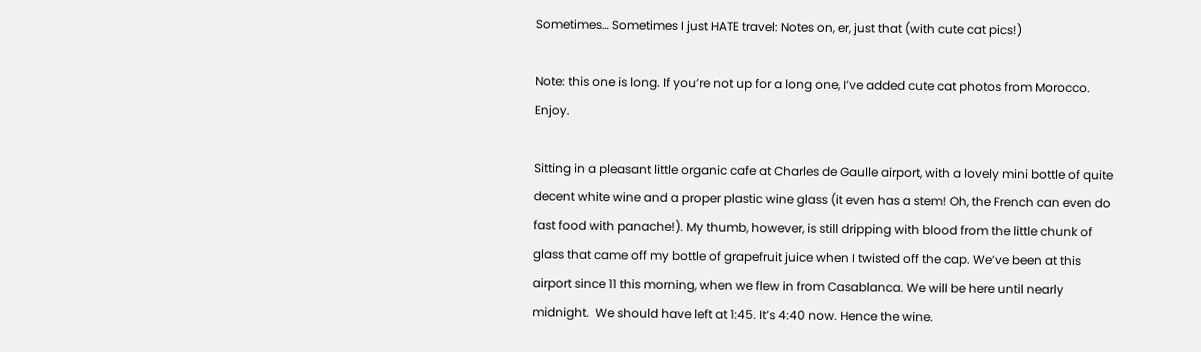Sometimes… Sometimes I just HATE travel: Notes on, er, just that (with cute cat pics!)

Note: this one is long. If you’re not up for a long one, I’ve added cute cat photos from Morocco. Enjoy.

Sitting in a pleasant little organic cafe at Charles de Gaulle airport, with a lovely mini bottle of quite decent white wine and a proper plastic wine glass (it even has a stem! Oh, the French can even do fast food with panache!). My thumb, however, is still dripping with blood from the little chunk of glass that came off my bottle of grapefruit juice when I twisted off the cap. We’ve been at this airport since 11 this morning, when we flew in from Casablanca. We will be here until nearly midnight.  We should have left at 1:45. It’s 4:40 now. Hence the wine.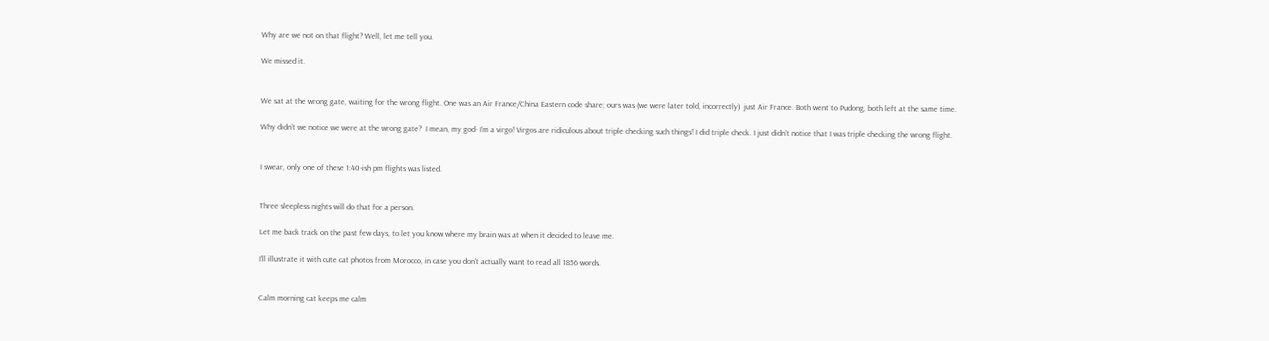Why are we not on that flight? Well, let me tell you.

We missed it.


We sat at the wrong gate, waiting for the wrong flight. One was an Air France/China Eastern code share; ours was (we were later told, incorrectly)  just Air France. Both went to Pudong, both left at the same time.

Why didn’t we notice we were at the wrong gate?  I mean, my god- I’m a virgo! Virgos are ridiculous about triple checking such things! I did triple check. I just didn’t notice that I was triple checking the wrong flight.


I swear, only one of these 1:40-ish pm flights was listed.


Three sleepless nights will do that for a person.

Let me back track on the past few days, to let you know where my brain was at when it decided to leave me.

I’ll illustrate it with cute cat photos from Morocco, in case you don’t actually want to read all 1856 words.


Calm morning cat keeps me calm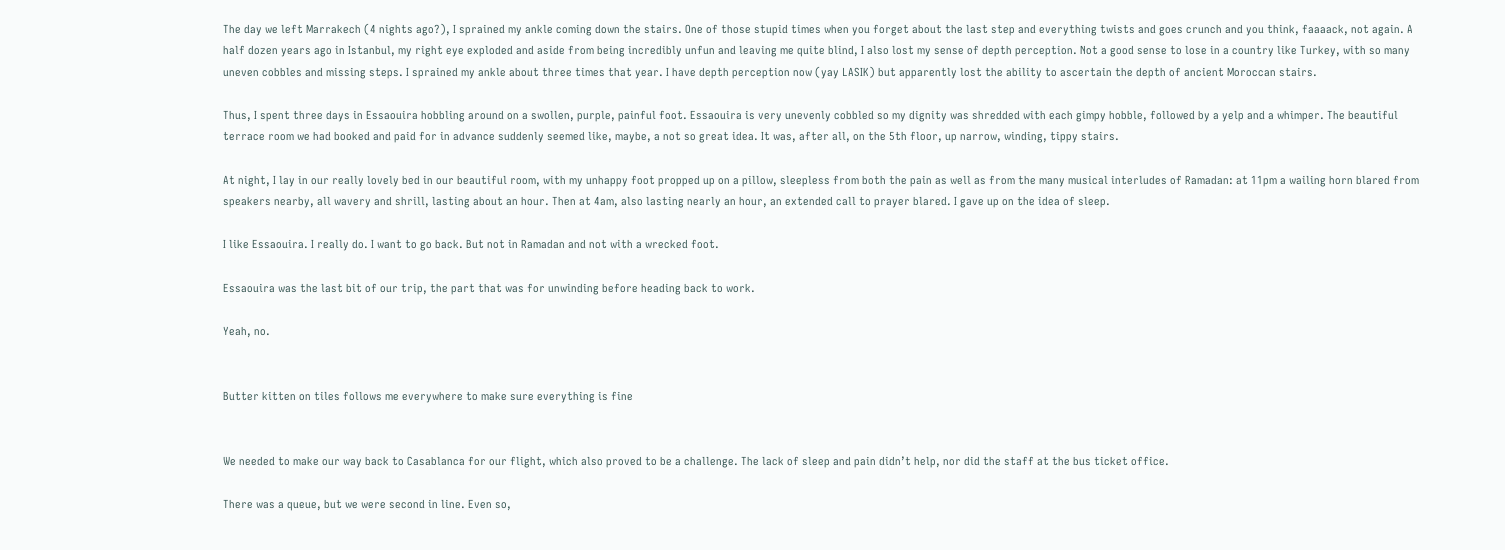The day we left Marrakech (4 nights ago?), I sprained my ankle coming down the stairs. One of those stupid times when you forget about the last step and everything twists and goes crunch and you think, faaaack, not again. A half dozen years ago in Istanbul, my right eye exploded and aside from being incredibly unfun and leaving me quite blind, I also lost my sense of depth perception. Not a good sense to lose in a country like Turkey, with so many uneven cobbles and missing steps. I sprained my ankle about three times that year. I have depth perception now (yay LASIK) but apparently lost the ability to ascertain the depth of ancient Moroccan stairs.

Thus, I spent three days in Essaouira hobbling around on a swollen, purple, painful foot. Essaouira is very unevenly cobbled so my dignity was shredded with each gimpy hobble, followed by a yelp and a whimper. The beautiful terrace room we had booked and paid for in advance suddenly seemed like, maybe, a not so great idea. It was, after all, on the 5th floor, up narrow, winding, tippy stairs.

At night, I lay in our really lovely bed in our beautiful room, with my unhappy foot propped up on a pillow, sleepless from both the pain as well as from the many musical interludes of Ramadan: at 11pm a wailing horn blared from speakers nearby, all wavery and shrill, lasting about an hour. Then at 4am, also lasting nearly an hour, an extended call to prayer blared. I gave up on the idea of sleep.

I like Essaouira. I really do. I want to go back. But not in Ramadan and not with a wrecked foot.

Essaouira was the last bit of our trip, the part that was for unwinding before heading back to work.

Yeah, no.


Butter kitten on tiles follows me everywhere to make sure everything is fine


We needed to make our way back to Casablanca for our flight, which also proved to be a challenge. The lack of sleep and pain didn’t help, nor did the staff at the bus ticket office.

There was a queue, but we were second in line. Even so,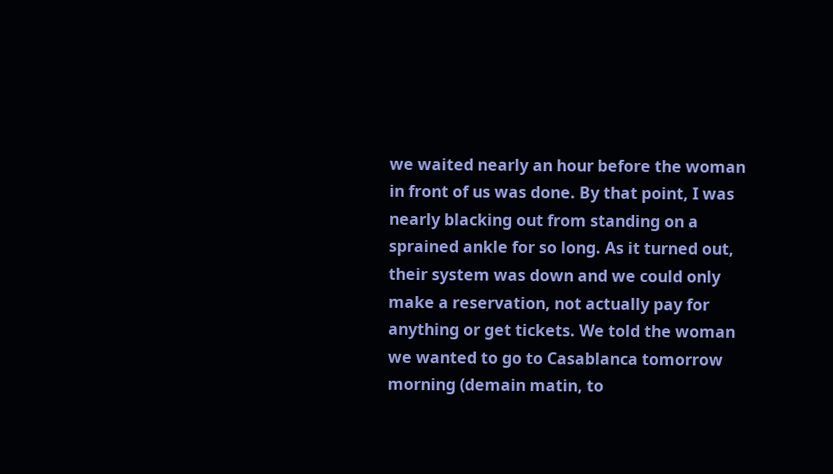we waited nearly an hour before the woman in front of us was done. By that point, I was nearly blacking out from standing on a sprained ankle for so long. As it turned out, their system was down and we could only make a reservation, not actually pay for anything or get tickets. We told the woman we wanted to go to Casablanca tomorrow morning (demain matin, to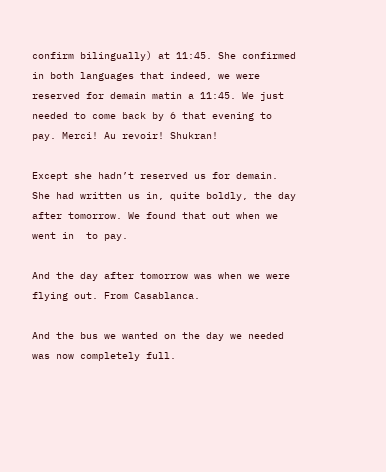confirm bilingually) at 11:45. She confirmed in both languages that indeed, we were reserved for demain matin a 11:45. We just needed to come back by 6 that evening to pay. Merci! Au revoir! Shukran!

Except she hadn’t reserved us for demain. She had written us in, quite boldly, the day after tomorrow. We found that out when we went in  to pay.

And the day after tomorrow was when we were flying out. From Casablanca.

And the bus we wanted on the day we needed was now completely full.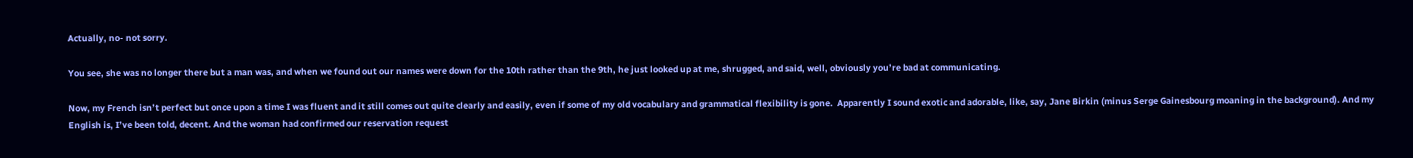Actually, no- not sorry.

You see, she was no longer there but a man was, and when we found out our names were down for the 10th rather than the 9th, he just looked up at me, shrugged, and said, well, obviously you’re bad at communicating.

Now, my French isn’t perfect but once upon a time I was fluent and it still comes out quite clearly and easily, even if some of my old vocabulary and grammatical flexibility is gone.  Apparently I sound exotic and adorable, like, say, Jane Birkin (minus Serge Gainesbourg moaning in the background). And my English is, I’ve been told, decent. And the woman had confirmed our reservation request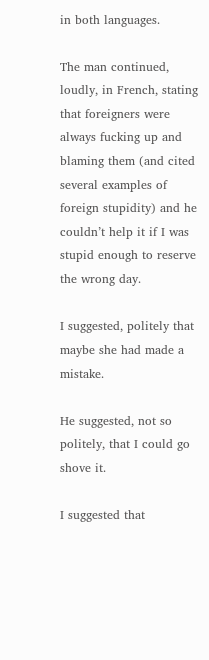in both languages.

The man continued, loudly, in French, stating that foreigners were always fucking up and blaming them (and cited several examples of foreign stupidity) and he couldn’t help it if I was stupid enough to reserve the wrong day.

I suggested, politely that maybe she had made a mistake.

He suggested, not so politely, that I could go shove it.

I suggested that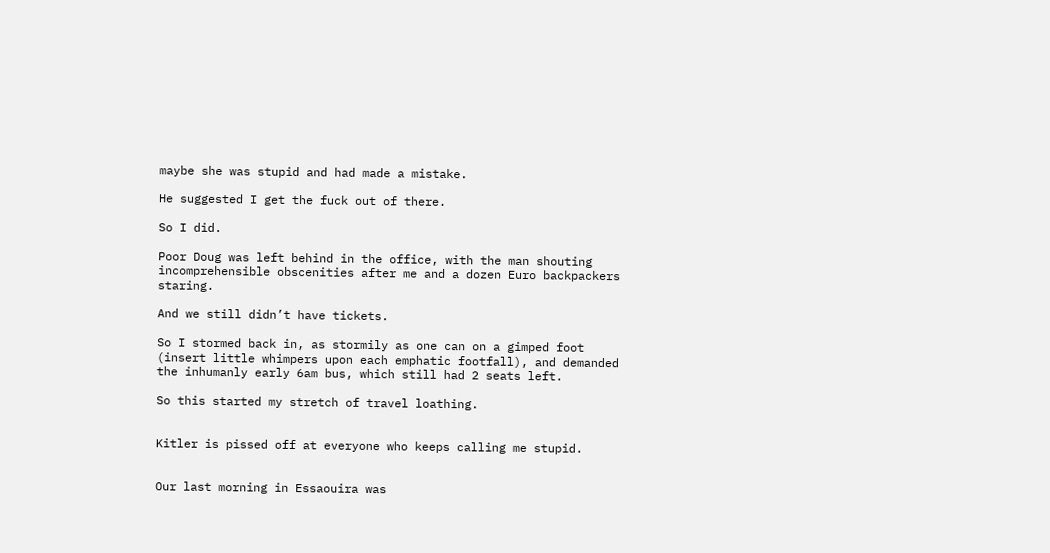maybe she was stupid and had made a mistake.

He suggested I get the fuck out of there.

So I did.

Poor Doug was left behind in the office, with the man shouting incomprehensible obscenities after me and a dozen Euro backpackers staring.

And we still didn’t have tickets.

So I stormed back in, as stormily as one can on a gimped foot (insert little whimpers upon each emphatic footfall), and demanded the inhumanly early 6am bus, which still had 2 seats left.

So this started my stretch of travel loathing.


Kitler is pissed off at everyone who keeps calling me stupid.


Our last morning in Essaouira was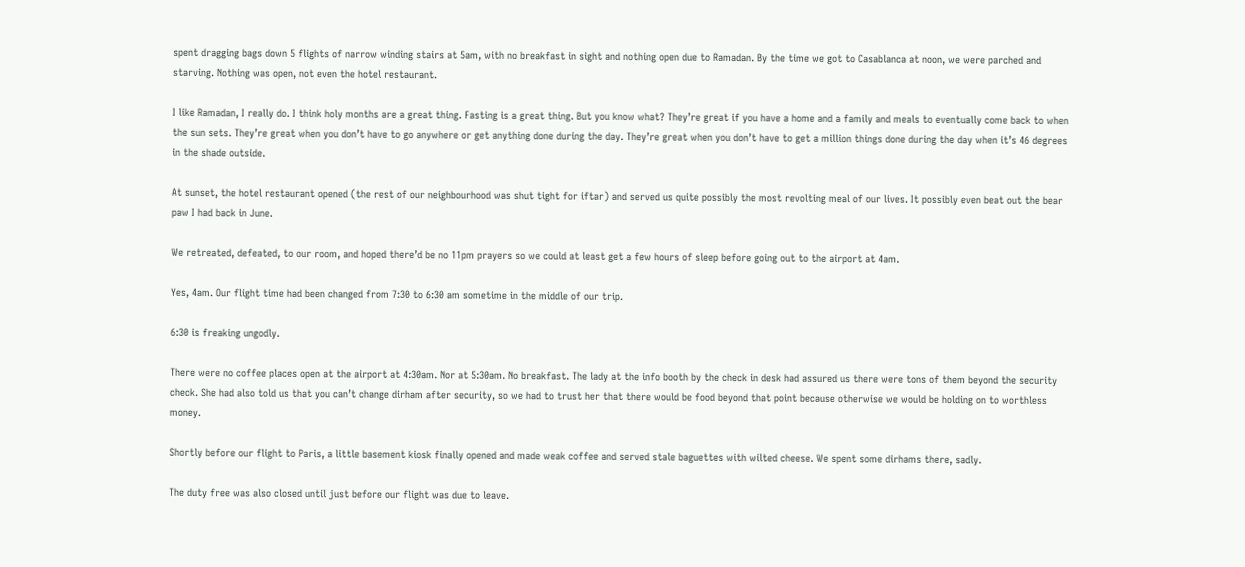spent dragging bags down 5 flights of narrow winding stairs at 5am, with no breakfast in sight and nothing open due to Ramadan. By the time we got to Casablanca at noon, we were parched and starving. Nothing was open, not even the hotel restaurant.

I like Ramadan, I really do. I think holy months are a great thing. Fasting is a great thing. But you know what? They’re great if you have a home and a family and meals to eventually come back to when the sun sets. They’re great when you don’t have to go anywhere or get anything done during the day. They’re great when you don’t have to get a million things done during the day when it’s 46 degrees in the shade outside.

At sunset, the hotel restaurant opened (the rest of our neighbourhood was shut tight for iftar) and served us quite possibly the most revolting meal of our lives. It possibly even beat out the bear paw I had back in June.

We retreated, defeated, to our room, and hoped there’d be no 11pm prayers so we could at least get a few hours of sleep before going out to the airport at 4am.

Yes, 4am. Our flight time had been changed from 7:30 to 6:30 am sometime in the middle of our trip.

6:30 is freaking ungodly.

There were no coffee places open at the airport at 4:30am. Nor at 5:30am. No breakfast. The lady at the info booth by the check in desk had assured us there were tons of them beyond the security check. She had also told us that you can’t change dirham after security, so we had to trust her that there would be food beyond that point because otherwise we would be holding on to worthless money.

Shortly before our flight to Paris, a little basement kiosk finally opened and made weak coffee and served stale baguettes with wilted cheese. We spent some dirhams there, sadly.

The duty free was also closed until just before our flight was due to leave.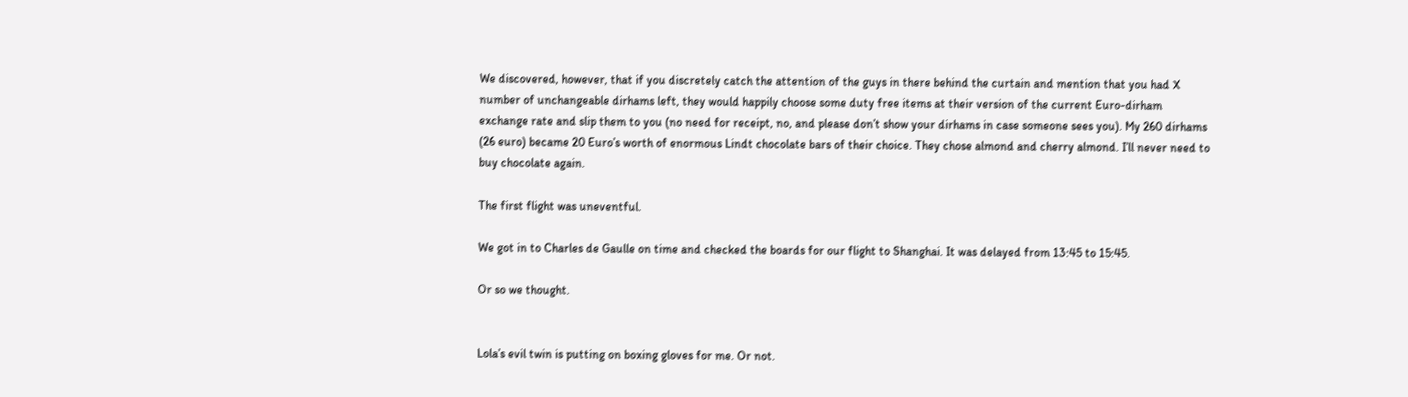We discovered, however, that if you discretely catch the attention of the guys in there behind the curtain and mention that you had X number of unchangeable dirhams left, they would happily choose some duty free items at their version of the current Euro-dirham exchange rate and slip them to you (no need for receipt, no, and please don’t show your dirhams in case someone sees you). My 260 dirhams (26 euro) became 20 Euro’s worth of enormous Lindt chocolate bars of their choice. They chose almond and cherry almond. I’ll never need to buy chocolate again.

The first flight was uneventful.

We got in to Charles de Gaulle on time and checked the boards for our flight to Shanghai. It was delayed from 13:45 to 15:45.

Or so we thought.


Lola’s evil twin is putting on boxing gloves for me. Or not.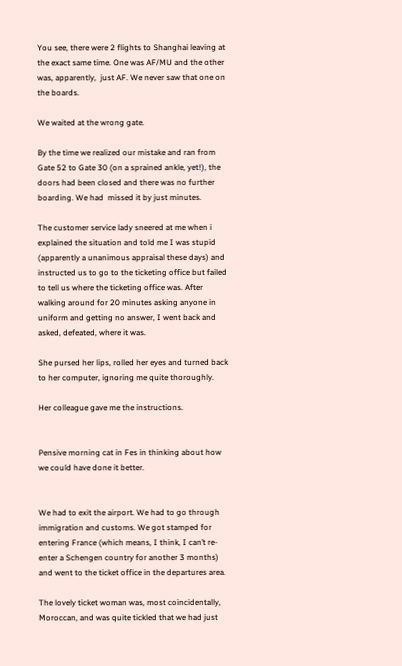You see, there were 2 flights to Shanghai leaving at the exact same time. One was AF/MU and the other was, apparently,  just AF. We never saw that one on the boards.

We waited at the wrong gate.

By the time we realized our mistake and ran from Gate 52 to Gate 30 (on a sprained ankle, yet!), the doors had been closed and there was no further boarding. We had  missed it by just minutes.

The customer service lady sneered at me when i explained the situation and told me I was stupid (apparently a unanimous appraisal these days) and instructed us to go to the ticketing office but failed to tell us where the ticketing office was. After walking around for 20 minutes asking anyone in uniform and getting no answer, I went back and asked, defeated, where it was.

She pursed her lips, rolled her eyes and turned back to her computer, ignoring me quite thoroughly.

Her colleague gave me the instructions.


Pensive morning cat in Fes in thinking about how we could have done it better.


We had to exit the airport. We had to go through immigration and customs. We got stamped for entering France (which means, I think, I can’t re-enter a Schengen country for another 3 months) and went to the ticket office in the departures area.

The lovely ticket woman was, most coincidentally, Moroccan, and was quite tickled that we had just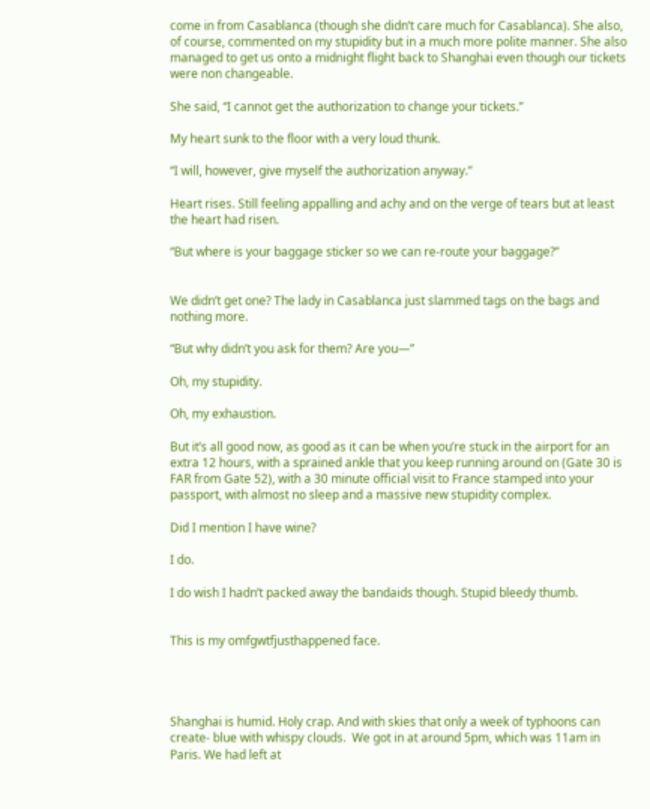come in from Casablanca (though she didn’t care much for Casablanca). She also, of course, commented on my stupidity but in a much more polite manner. She also managed to get us onto a midnight flight back to Shanghai even though our tickets were non changeable.

She said, “I cannot get the authorization to change your tickets.”

My heart sunk to the floor with a very loud thunk.

“I will, however, give myself the authorization anyway.”

Heart rises. Still feeling appalling and achy and on the verge of tears but at least the heart had risen.

“But where is your baggage sticker so we can re-route your baggage?”


We didn’t get one? The lady in Casablanca just slammed tags on the bags and nothing more.

“But why didn’t you ask for them? Are you—”

Oh, my stupidity.

Oh, my exhaustion.

But it’s all good now, as good as it can be when you’re stuck in the airport for an extra 12 hours, with a sprained ankle that you keep running around on (Gate 30 is FAR from Gate 52), with a 30 minute official visit to France stamped into your passport, with almost no sleep and a massive new stupidity complex.

Did I mention I have wine?

I do.

I do wish I hadn’t packed away the bandaids though. Stupid bleedy thumb.


This is my omfgwtfjusthappened face.




Shanghai is humid. Holy crap. And with skies that only a week of typhoons can create- blue with whispy clouds.  We got in at around 5pm, which was 11am in Paris. We had left at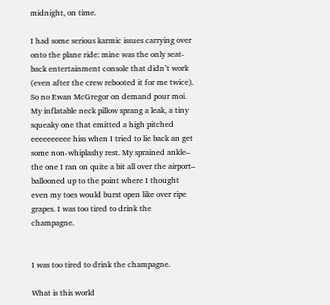midnight, on time.

I had some serious karmic issues carrying over onto the plane ride: mine was the only seat-back entertainment console that didn’t work (even after the crew rebooted it for me twice). So no Ewan McGregor on demand pour moi. My inflatable neck pillow sprang a leak, a tiny squeaky one that emitted a high pitched eeeeeeeeee hiss when I tried to lie back an get some non-whiplashy rest. My sprained ankle– the one I ran on quite a bit all over the airport– ballooned up to the point where I thought even my toes would burst open like over ripe grapes. I was too tired to drink the champagne.


I was too tired to drink the champagne.

What is this world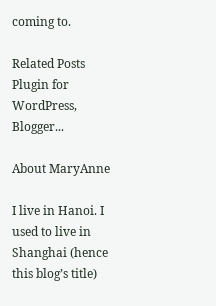coming to.

Related Posts Plugin for WordPress, Blogger...

About MaryAnne

I live in Hanoi. I used to live in Shanghai (hence this blog’s title)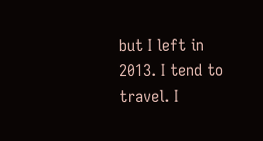but I left in 2013. I tend to travel. I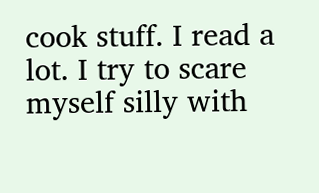cook stuff. I read a lot. I try to scare myself silly with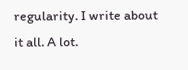regularity. I write about it all. A lot.